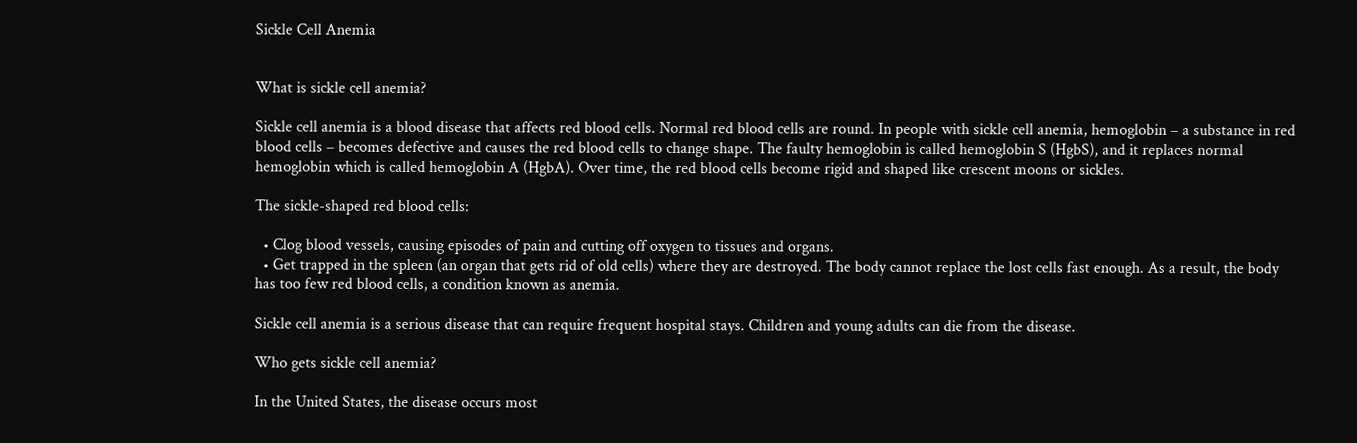Sickle Cell Anemia


What is sickle cell anemia?

Sickle cell anemia is a blood disease that affects red blood cells. Normal red blood cells are round. In people with sickle cell anemia, hemoglobin – a substance in red blood cells – becomes defective and causes the red blood cells to change shape. The faulty hemoglobin is called hemoglobin S (HgbS), and it replaces normal hemoglobin which is called hemoglobin A (HgbA). Over time, the red blood cells become rigid and shaped like crescent moons or sickles.

The sickle-shaped red blood cells:

  • Clog blood vessels, causing episodes of pain and cutting off oxygen to tissues and organs.
  • Get trapped in the spleen (an organ that gets rid of old cells) where they are destroyed. The body cannot replace the lost cells fast enough. As a result, the body has too few red blood cells, a condition known as anemia.

Sickle cell anemia is a serious disease that can require frequent hospital stays. Children and young adults can die from the disease.

Who gets sickle cell anemia?

In the United States, the disease occurs most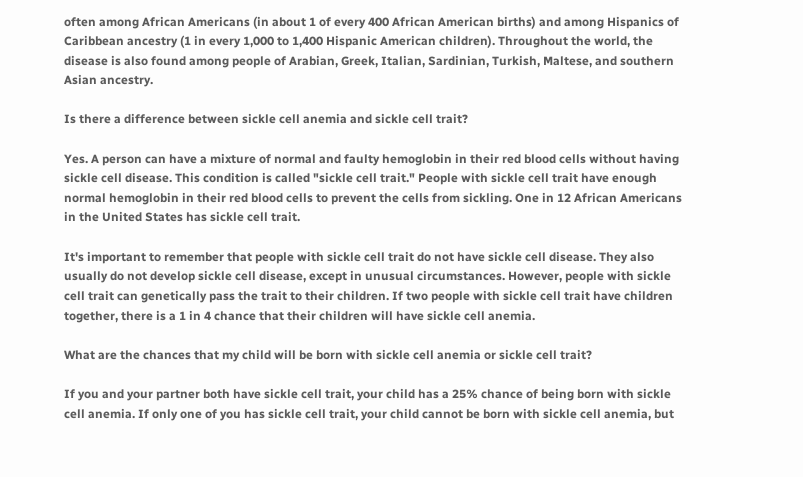often among African Americans (in about 1 of every 400 African American births) and among Hispanics of Caribbean ancestry (1 in every 1,000 to 1,400 Hispanic American children). Throughout the world, the disease is also found among people of Arabian, Greek, Italian, Sardinian, Turkish, Maltese, and southern Asian ancestry.

Is there a difference between sickle cell anemia and sickle cell trait?

Yes. A person can have a mixture of normal and faulty hemoglobin in their red blood cells without having sickle cell disease. This condition is called "sickle cell trait." People with sickle cell trait have enough normal hemoglobin in their red blood cells to prevent the cells from sickling. One in 12 African Americans in the United States has sickle cell trait.

It's important to remember that people with sickle cell trait do not have sickle cell disease. They also usually do not develop sickle cell disease, except in unusual circumstances. However, people with sickle cell trait can genetically pass the trait to their children. If two people with sickle cell trait have children together, there is a 1 in 4 chance that their children will have sickle cell anemia.

What are the chances that my child will be born with sickle cell anemia or sickle cell trait?

If you and your partner both have sickle cell trait, your child has a 25% chance of being born with sickle cell anemia. If only one of you has sickle cell trait, your child cannot be born with sickle cell anemia, but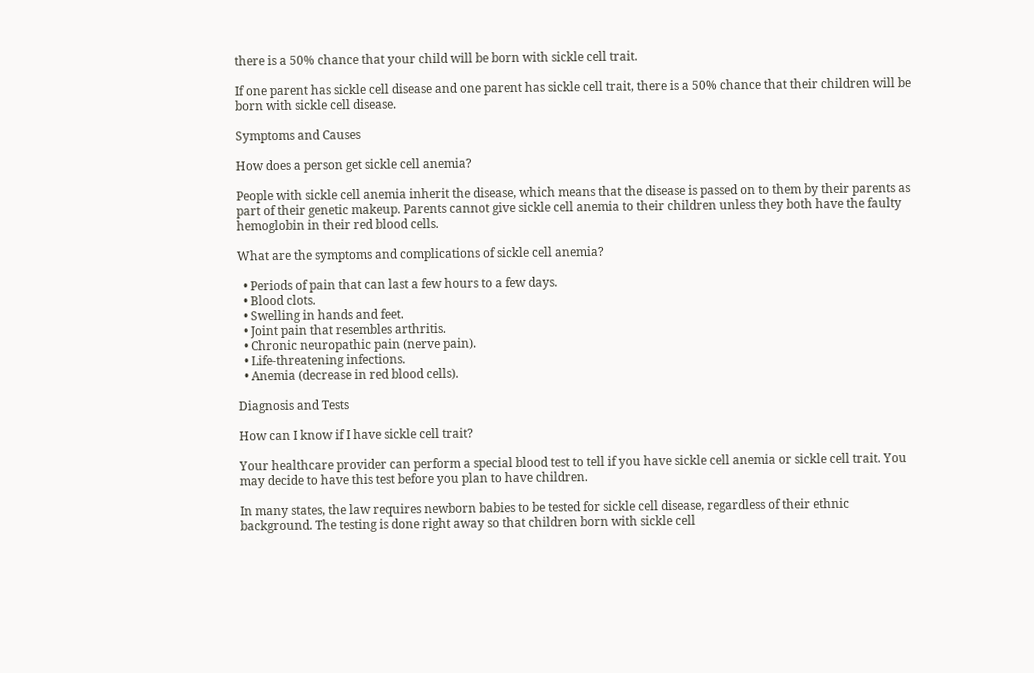there is a 50% chance that your child will be born with sickle cell trait.

If one parent has sickle cell disease and one parent has sickle cell trait, there is a 50% chance that their children will be born with sickle cell disease.

Symptoms and Causes

How does a person get sickle cell anemia?

People with sickle cell anemia inherit the disease, which means that the disease is passed on to them by their parents as part of their genetic makeup. Parents cannot give sickle cell anemia to their children unless they both have the faulty hemoglobin in their red blood cells.

What are the symptoms and complications of sickle cell anemia?

  • Periods of pain that can last a few hours to a few days.
  • Blood clots.
  • Swelling in hands and feet.
  • Joint pain that resembles arthritis.
  • Chronic neuropathic pain (nerve pain).
  • Life-threatening infections.
  • Anemia (decrease in red blood cells).

Diagnosis and Tests

How can I know if I have sickle cell trait?

Your healthcare provider can perform a special blood test to tell if you have sickle cell anemia or sickle cell trait. You may decide to have this test before you plan to have children.

In many states, the law requires newborn babies to be tested for sickle cell disease, regardless of their ethnic background. The testing is done right away so that children born with sickle cell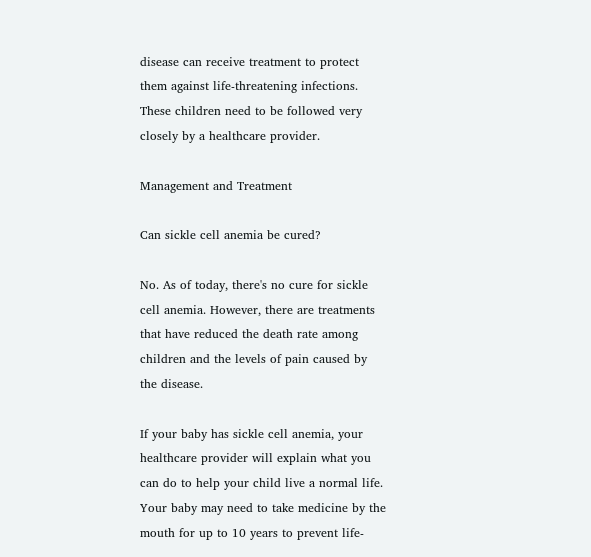disease can receive treatment to protect them against life-threatening infections. These children need to be followed very closely by a healthcare provider.

Management and Treatment

Can sickle cell anemia be cured?

No. As of today, there's no cure for sickle cell anemia. However, there are treatments that have reduced the death rate among children and the levels of pain caused by the disease.

If your baby has sickle cell anemia, your healthcare provider will explain what you can do to help your child live a normal life. Your baby may need to take medicine by the mouth for up to 10 years to prevent life-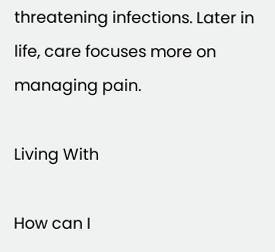threatening infections. Later in life, care focuses more on managing pain.

Living With

How can I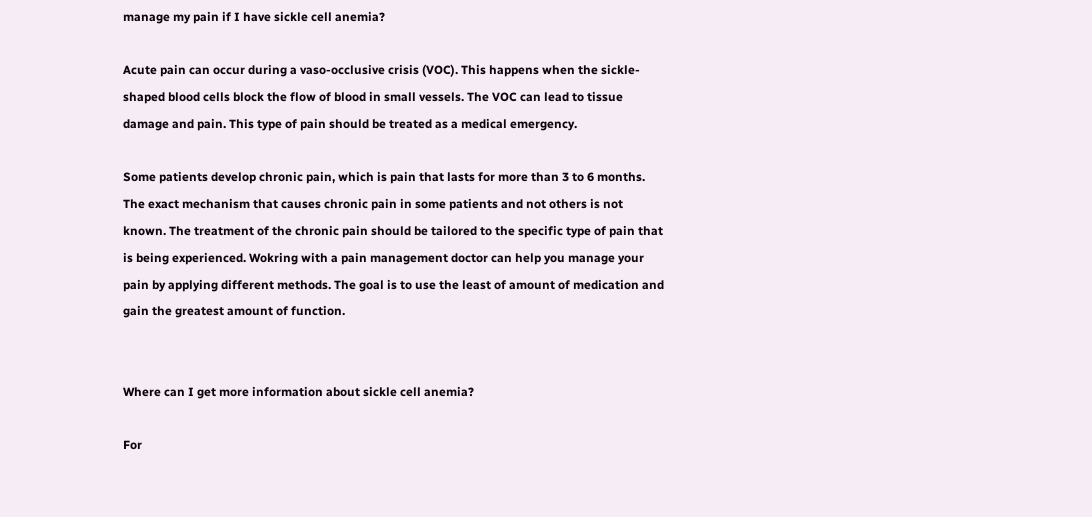manage my pain if I have sickle cell anemia?

Acute pain can occur during a vaso-occlusive crisis (VOC). This happens when the sickle-shaped blood cells block the flow of blood in small vessels. The VOC can lead to tissue damage and pain. This type of pain should be treated as a medical emergency.

Some patients develop chronic pain, which is pain that lasts for more than 3 to 6 months. The exact mechanism that causes chronic pain in some patients and not others is not known. The treatment of the chronic pain should be tailored to the specific type of pain that is being experienced. Wokring with a pain management doctor can help you manage your pain by applying different methods. The goal is to use the least of amount of medication and gain the greatest amount of function.


Where can I get more information about sickle cell anemia?

For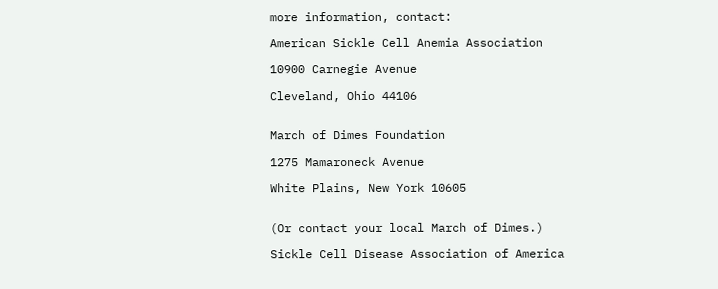more information, contact:

American Sickle Cell Anemia Association

10900 Carnegie Avenue

Cleveland, Ohio 44106


March of Dimes Foundation

1275 Mamaroneck Avenue

White Plains, New York 10605


(Or contact your local March of Dimes.)

Sickle Cell Disease Association of America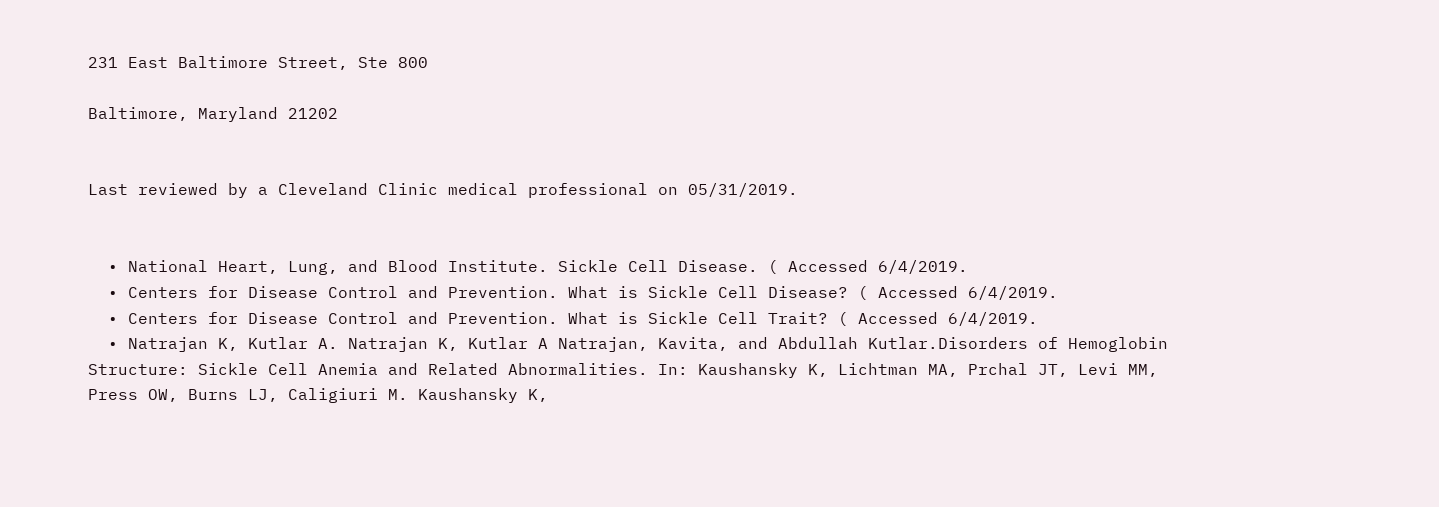231 East Baltimore Street, Ste 800

Baltimore, Maryland 21202


Last reviewed by a Cleveland Clinic medical professional on 05/31/2019.


  • National Heart, Lung, and Blood Institute. Sickle Cell Disease. ( Accessed 6/4/2019.
  • Centers for Disease Control and Prevention. What is Sickle Cell Disease? ( Accessed 6/4/2019.
  • Centers for Disease Control and Prevention. What is Sickle Cell Trait? ( Accessed 6/4/2019.
  • Natrajan K, Kutlar A. Natrajan K, Kutlar A Natrajan, Kavita, and Abdullah Kutlar.Disorders of Hemoglobin Structure: Sickle Cell Anemia and Related Abnormalities. In: Kaushansky K, Lichtman MA, Prchal JT, Levi MM, Press OW, Burns LJ, Caligiuri M. Kaushansky K,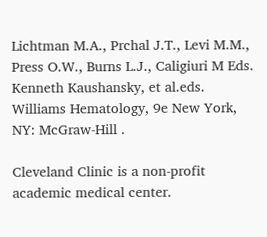Lichtman M.A., Prchal J.T., Levi M.M., Press O.W., Burns L.J., Caligiuri M Eds. Kenneth Kaushansky, et al.eds. Williams Hematology, 9e New York, NY: McGraw-Hill .

Cleveland Clinic is a non-profit academic medical center.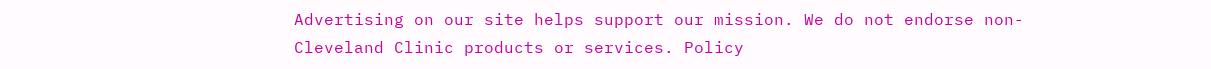Advertising on our site helps support our mission. We do not endorse non-Cleveland Clinic products or services. Policy